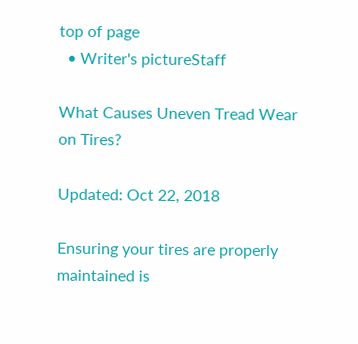top of page
  • Writer's pictureStaff

What Causes Uneven Tread Wear on Tires?

Updated: Oct 22, 2018

Ensuring your tires are properly maintained is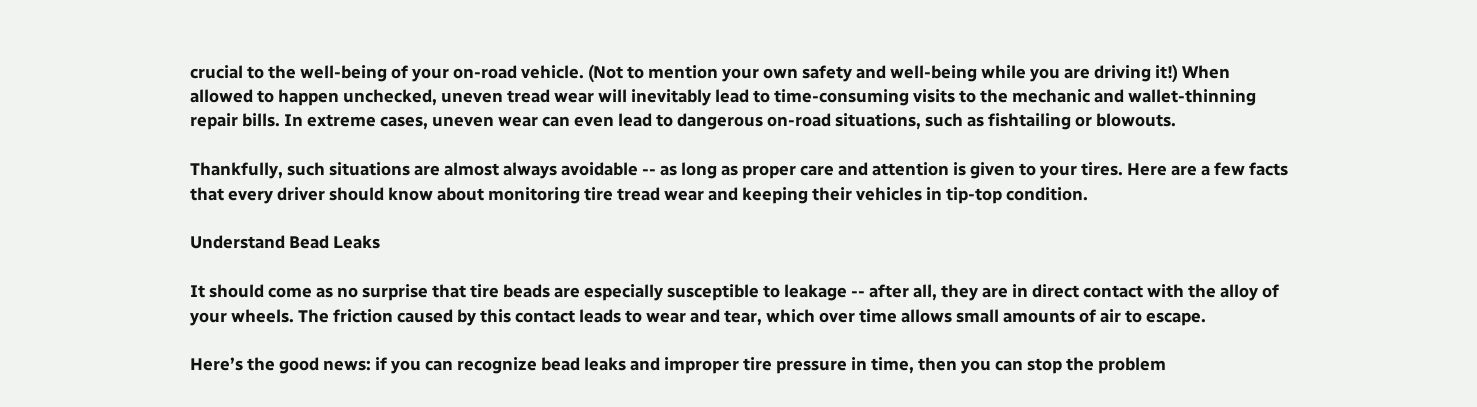crucial to the well-being of your on-road vehicle. (Not to mention your own safety and well-being while you are driving it!) When allowed to happen unchecked, uneven tread wear will inevitably lead to time-consuming visits to the mechanic and wallet-thinning repair bills. In extreme cases, uneven wear can even lead to dangerous on-road situations, such as fishtailing or blowouts.

Thankfully, such situations are almost always avoidable -- as long as proper care and attention is given to your tires. Here are a few facts that every driver should know about monitoring tire tread wear and keeping their vehicles in tip-top condition.

Understand Bead Leaks

It should come as no surprise that tire beads are especially susceptible to leakage -- after all, they are in direct contact with the alloy of your wheels. The friction caused by this contact leads to wear and tear, which over time allows small amounts of air to escape.

Here’s the good news: if you can recognize bead leaks and improper tire pressure in time, then you can stop the problem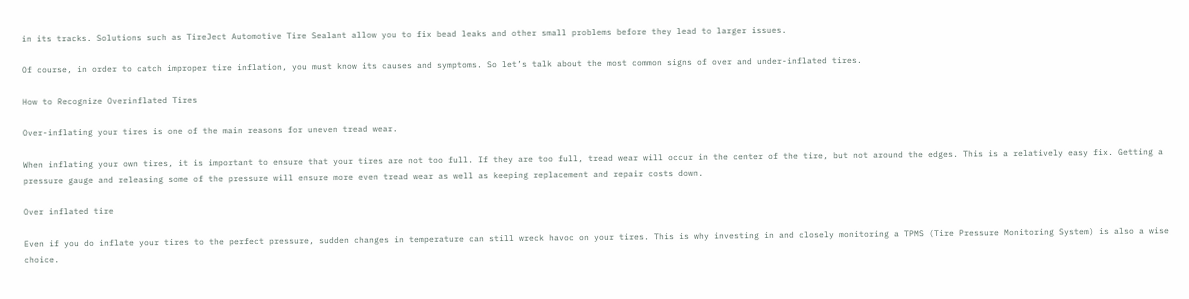in its tracks. Solutions such as TireJect Automotive Tire Sealant allow you to fix bead leaks and other small problems before they lead to larger issues.

Of course, in order to catch improper tire inflation, you must know its causes and symptoms. So let’s talk about the most common signs of over and under-inflated tires.

How to Recognize Overinflated Tires

Over-inflating your tires is one of the main reasons for uneven tread wear.

When inflating your own tires, it is important to ensure that your tires are not too full. If they are too full, tread wear will occur in the center of the tire, but not around the edges. This is a relatively easy fix. Getting a pressure gauge and releasing some of the pressure will ensure more even tread wear as well as keeping replacement and repair costs down.

Over inflated tire

Even if you do inflate your tires to the perfect pressure, sudden changes in temperature can still wreck havoc on your tires. This is why investing in and closely monitoring a TPMS (Tire Pressure Monitoring System) is also a wise choice.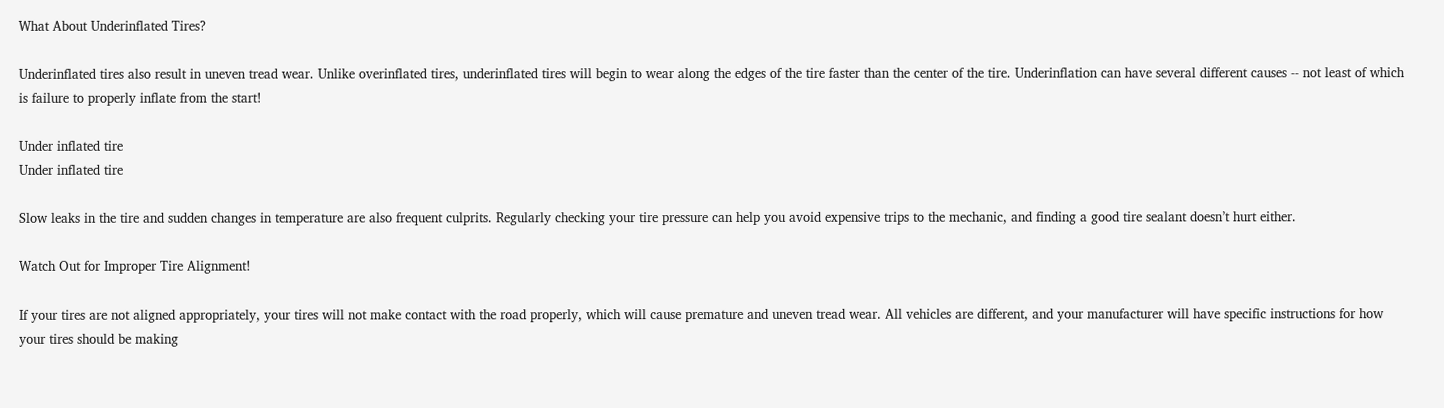What About Underinflated Tires?

Underinflated tires also result in uneven tread wear. Unlike overinflated tires, underinflated tires will begin to wear along the edges of the tire faster than the center of the tire. Underinflation can have several different causes -- not least of which is failure to properly inflate from the start!

Under inflated tire
Under inflated tire

Slow leaks in the tire and sudden changes in temperature are also frequent culprits. Regularly checking your tire pressure can help you avoid expensive trips to the mechanic, and finding a good tire sealant doesn’t hurt either.

Watch Out for Improper Tire Alignment!

If your tires are not aligned appropriately, your tires will not make contact with the road properly, which will cause premature and uneven tread wear. All vehicles are different, and your manufacturer will have specific instructions for how your tires should be making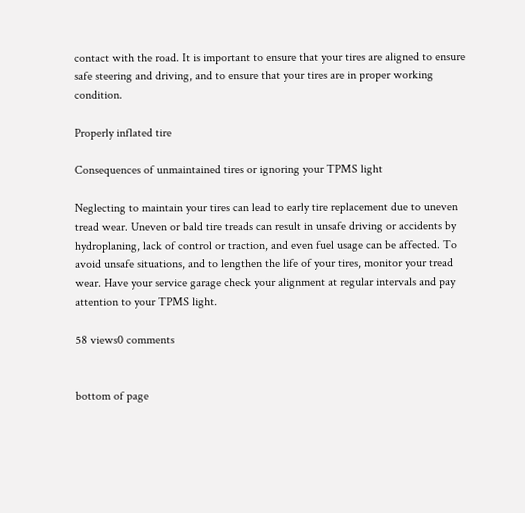contact with the road. It is important to ensure that your tires are aligned to ensure safe steering and driving, and to ensure that your tires are in proper working condition.

Properly inflated tire

Consequences of unmaintained tires or ignoring your TPMS light

Neglecting to maintain your tires can lead to early tire replacement due to uneven tread wear. Uneven or bald tire treads can result in unsafe driving or accidents by hydroplaning, lack of control or traction, and even fuel usage can be affected. To avoid unsafe situations, and to lengthen the life of your tires, monitor your tread wear. Have your service garage check your alignment at regular intervals and pay attention to your TPMS light.

58 views0 comments


bottom of page